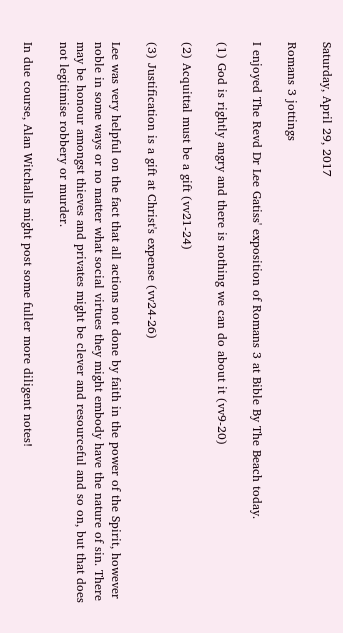Saturday, April 29, 2017

Romans 3 jottings

I enjoyed The Revd Dr Lee Gatiss' exposition of Romans 3 at Bible By The Beach today.

(1) God is rightly angry and there is nothing we can do about it (vv9-20)

(2) Acquittal must be a gift (vv21-24)

(3) Justification is a gift at Christ's expense (vv24-26)

Lee was very helpful on the fact that all actions not done by faith in the power of the Spirit, however noble in some ways or no matter what social virtues they might embody have the nature of sin. There may be honour amongst thieves and privates might be clever and resourceful and so on, but that does not legitimise robbery or murder.

In due course, Alan Witchalls might post some fuller more diligent notes!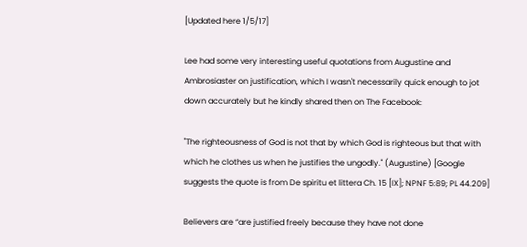[Updated here 1/5/17]

Lee had some very interesting useful quotations from Augustine and Ambrosiaster on justification, which I wasn't necessarily quick enough to jot down accurately but he kindly shared then on The Facebook:

"The righteousness of God is not that by which God is righteous but that with which he clothes us when he justifies the ungodly." (Augustine) [Google suggests the quote is from De spiritu et littera Ch. 15 [IX]; NPNF 5:89; PL 44.209]

Believers are “are justified freely because they have not done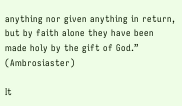anything nor given anything in return, but by faith alone they have been made holy by the gift of God.” (Ambrosiaster)

It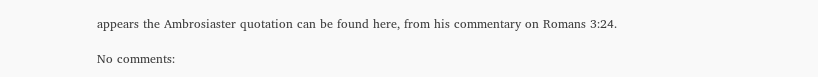appears the Ambrosiaster quotation can be found here, from his commentary on Romans 3:24.

No comments: